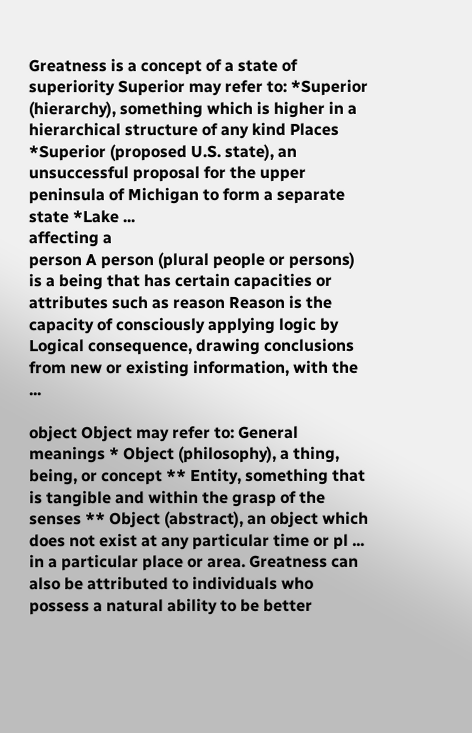Greatness is a concept of a state of
superiority Superior may refer to: *Superior (hierarchy), something which is higher in a hierarchical structure of any kind Places *Superior (proposed U.S. state), an unsuccessful proposal for the upper peninsula of Michigan to form a separate state *Lake ...
affecting a
person A person (plural people or persons) is a being that has certain capacities or attributes such as reason Reason is the capacity of consciously applying logic by Logical consequence, drawing conclusions from new or existing information, with the ...

object Object may refer to: General meanings * Object (philosophy), a thing, being, or concept ** Entity, something that is tangible and within the grasp of the senses ** Object (abstract), an object which does not exist at any particular time or pl ...
in a particular place or area. Greatness can also be attributed to individuals who possess a natural ability to be better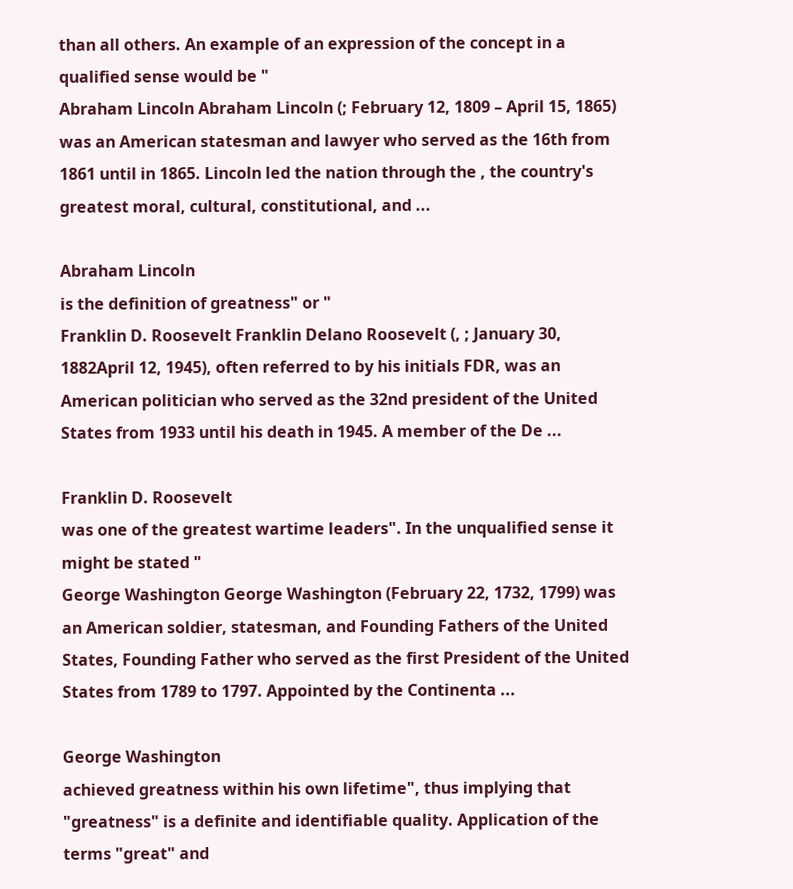than all others. An example of an expression of the concept in a qualified sense would be "
Abraham Lincoln Abraham Lincoln (; February 12, 1809 – April 15, 1865) was an American statesman and lawyer who served as the 16th from 1861 until in 1865. Lincoln led the nation through the , the country's greatest moral, cultural, constitutional, and ...

Abraham Lincoln
is the definition of greatness" or "
Franklin D. Roosevelt Franklin Delano Roosevelt (, ; January 30, 1882April 12, 1945), often referred to by his initials FDR, was an American politician who served as the 32nd president of the United States from 1933 until his death in 1945. A member of the De ...

Franklin D. Roosevelt
was one of the greatest wartime leaders". In the unqualified sense it might be stated "
George Washington George Washington (February 22, 1732, 1799) was an American soldier, statesman, and Founding Fathers of the United States, Founding Father who served as the first President of the United States from 1789 to 1797. Appointed by the Continenta ...

George Washington
achieved greatness within his own lifetime", thus implying that "greatness" is a definite and identifiable quality. Application of the terms "great" and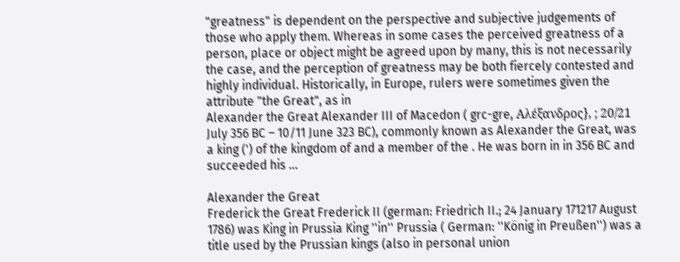"greatness" is dependent on the perspective and subjective judgements of those who apply them. Whereas in some cases the perceived greatness of a person, place or object might be agreed upon by many, this is not necessarily the case, and the perception of greatness may be both fiercely contested and highly individual. Historically, in Europe, rulers were sometimes given the attribute "the Great", as in
Alexander the Great Alexander III of Macedon ( grc-gre, Αλέξανδρος}, ; 20/21 July 356 BC – 10/11 June 323 BC), commonly known as Alexander the Great, was a king (') of the kingdom of and a member of the . He was born in in 356 BC and succeeded his ...

Alexander the Great
Frederick the Great Frederick II (german: Friedrich II.; 24 January 171217 August 1786) was King in Prussia King ''in'' Prussia ( German: ''König in Preußen'') was a title used by the Prussian kings (also in personal union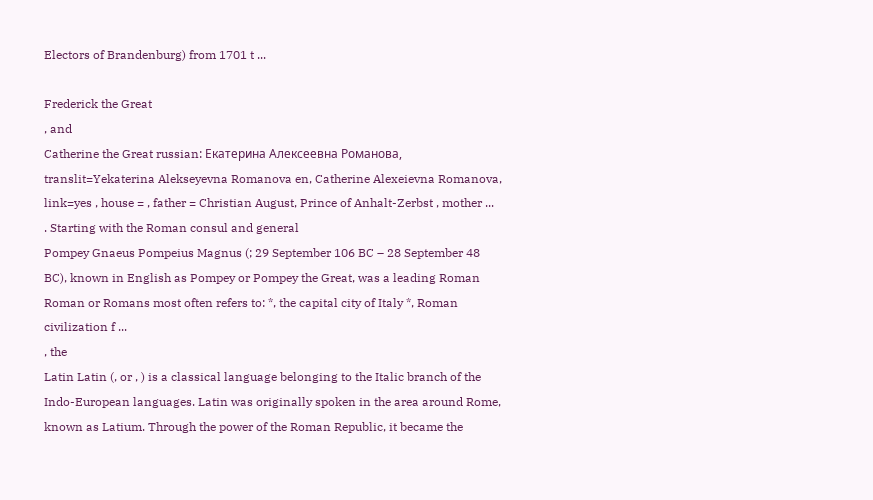Electors of Brandenburg) from 1701 t ...

Frederick the Great
, and
Catherine the Great russian: Екатерина Алексеевна Романова, translit=Yekaterina Alekseyevna Romanova en, Catherine Alexeievna Romanova, link=yes , house = , father = Christian August, Prince of Anhalt-Zerbst , mother ...
. Starting with the Roman consul and general
Pompey Gnaeus Pompeius Magnus (; 29 September 106 BC – 28 September 48 BC), known in English as Pompey or Pompey the Great, was a leading Roman Roman or Romans most often refers to: *, the capital city of Italy *, Roman civilization f ...
, the
Latin Latin (, or , ) is a classical language belonging to the Italic branch of the Indo-European languages. Latin was originally spoken in the area around Rome, known as Latium. Through the power of the Roman Republic, it became the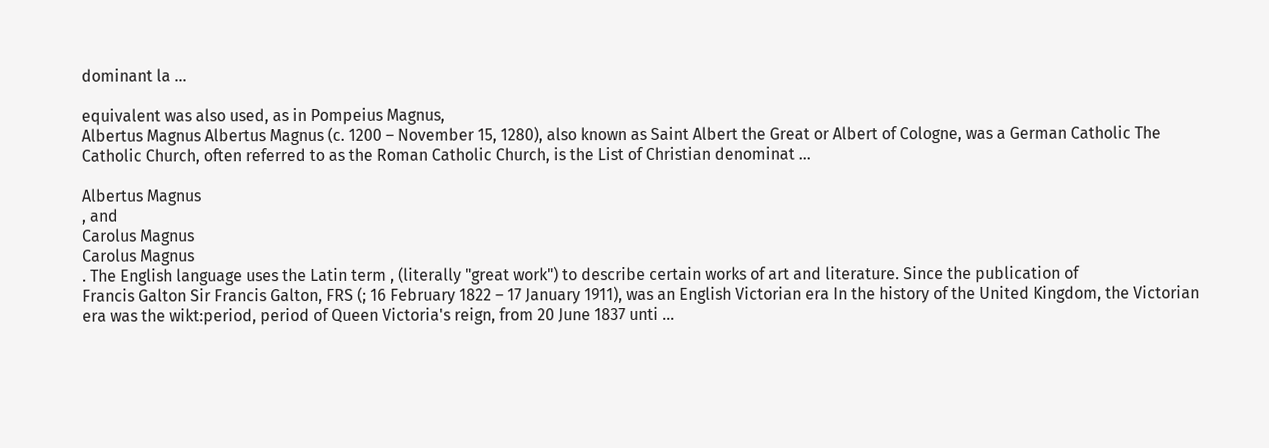dominant la ...

equivalent was also used, as in Pompeius Magnus,
Albertus Magnus Albertus Magnus (c. 1200 – November 15, 1280), also known as Saint Albert the Great or Albert of Cologne, was a German Catholic The Catholic Church, often referred to as the Roman Catholic Church, is the List of Christian denominat ...

Albertus Magnus
, and
Carolus Magnus
Carolus Magnus
. The English language uses the Latin term , (literally "great work") to describe certain works of art and literature. Since the publication of
Francis Galton Sir Francis Galton, FRS (; 16 February 1822 – 17 January 1911), was an English Victorian era In the history of the United Kingdom, the Victorian era was the wikt:period, period of Queen Victoria's reign, from 20 June 1837 unti ...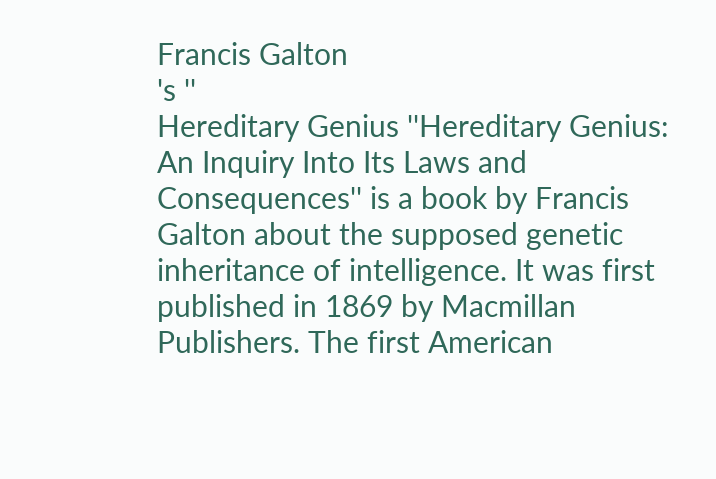Francis Galton
's ''
Hereditary Genius ''Hereditary Genius: An Inquiry Into Its Laws and Consequences'' is a book by Francis Galton about the supposed genetic inheritance of intelligence. It was first published in 1869 by Macmillan Publishers. The first American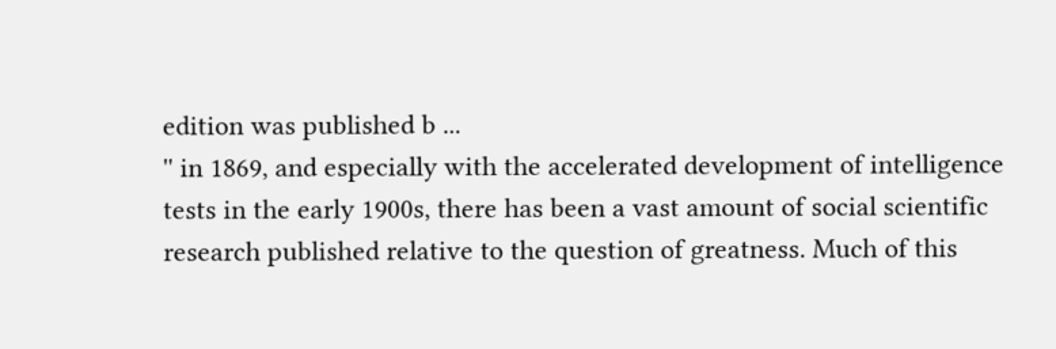edition was published b ...
'' in 1869, and especially with the accelerated development of intelligence tests in the early 1900s, there has been a vast amount of social scientific research published relative to the question of greatness. Much of this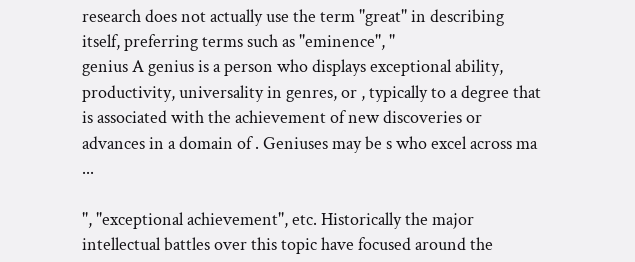research does not actually use the term ''great'' in describing itself, preferring terms such as ''eminence'', ''
genius A genius is a person who displays exceptional ability, productivity, universality in genres, or , typically to a degree that is associated with the achievement of new discoveries or advances in a domain of . Geniuses may be s who excel across ma ...

'', ''exceptional achievement'', etc. Historically the major intellectual battles over this topic have focused around the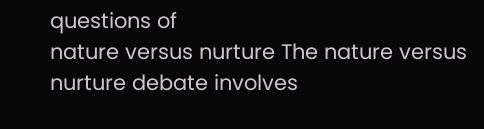questions of
nature versus nurture The nature versus nurture debate involves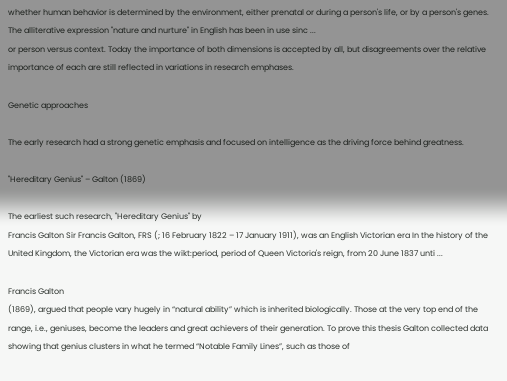whether human behavior is determined by the environment, either prenatal or during a person's life, or by a person's genes. The alliterative expression "nature and nurture" in English has been in use sinc ...
or person versus context. Today the importance of both dimensions is accepted by all, but disagreements over the relative importance of each are still reflected in variations in research emphases.

Genetic approaches

The early research had a strong genetic emphasis and focused on intelligence as the driving force behind greatness.

''Hereditary Genius'' – Galton (1869)

The earliest such research, ''Hereditary Genius'' by
Francis Galton Sir Francis Galton, FRS (; 16 February 1822 – 17 January 1911), was an English Victorian era In the history of the United Kingdom, the Victorian era was the wikt:period, period of Queen Victoria's reign, from 20 June 1837 unti ...

Francis Galton
(1869), argued that people vary hugely in “natural ability” which is inherited biologically. Those at the very top end of the range, i.e., geniuses, become the leaders and great achievers of their generation. To prove this thesis Galton collected data showing that genius clusters in what he termed “Notable Family Lines”, such as those of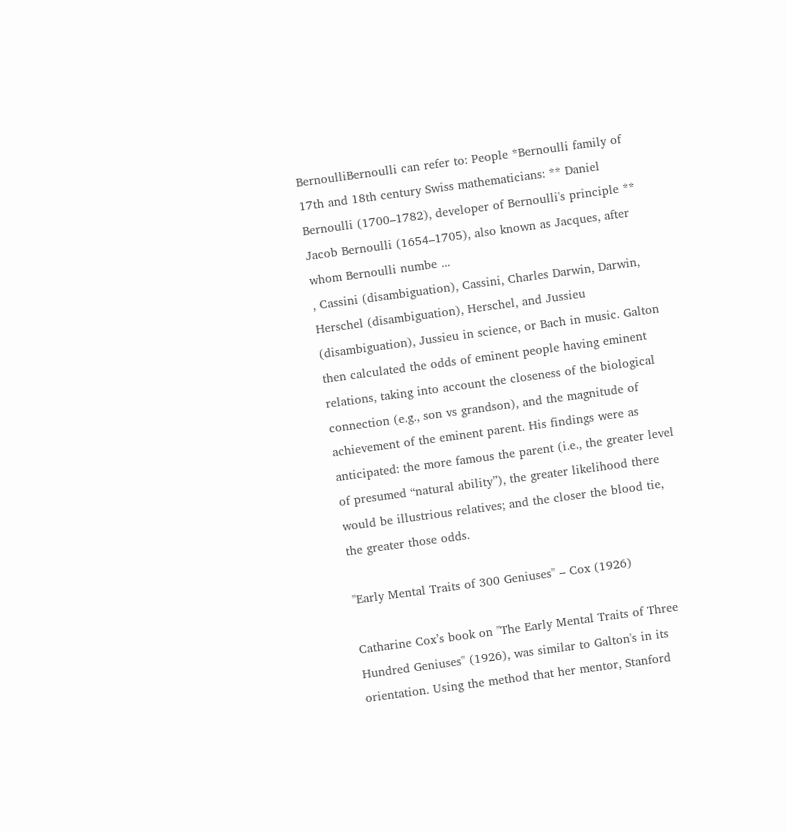BernoulliBernoulli can refer to: People *Bernoulli family of 17th and 18th century Swiss mathematicians: ** Daniel Bernoulli (1700–1782), developer of Bernoulli's principle ** Jacob Bernoulli (1654–1705), also known as Jacques, after whom Bernoulli numbe ...
, Cassini (disambiguation), Cassini, Charles Darwin, Darwin, Herschel (disambiguation), Herschel, and Jussieu (disambiguation), Jussieu in science, or Bach in music. Galton then calculated the odds of eminent people having eminent relations, taking into account the closeness of the biological connection (e.g., son vs grandson), and the magnitude of achievement of the eminent parent. His findings were as anticipated: the more famous the parent (i.e., the greater level of presumed “natural ability”), the greater likelihood there would be illustrious relatives; and the closer the blood tie, the greater those odds.

''Early Mental Traits of 300 Geniuses'' – Cox (1926)

Catharine Cox’s book on ''The Early Mental Traits of Three Hundred Geniuses'' (1926), was similar to Galton's in its orientation. Using the method that her mentor, Stanford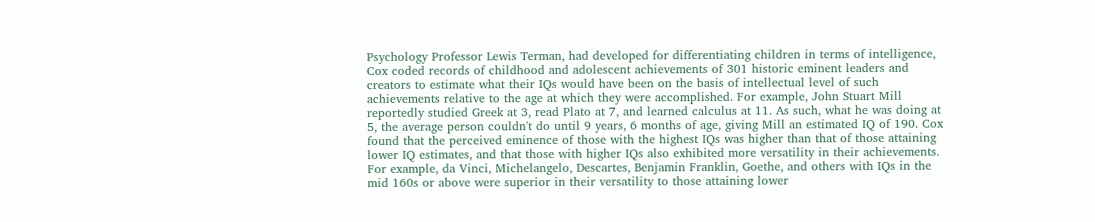Psychology Professor Lewis Terman, had developed for differentiating children in terms of intelligence, Cox coded records of childhood and adolescent achievements of 301 historic eminent leaders and creators to estimate what their IQs would have been on the basis of intellectual level of such achievements relative to the age at which they were accomplished. For example, John Stuart Mill reportedly studied Greek at 3, read Plato at 7, and learned calculus at 11. As such, what he was doing at 5, the average person couldn't do until 9 years, 6 months of age, giving Mill an estimated IQ of 190. Cox found that the perceived eminence of those with the highest IQs was higher than that of those attaining lower IQ estimates, and that those with higher IQs also exhibited more versatility in their achievements. For example, da Vinci, Michelangelo, Descartes, Benjamin Franklin, Goethe, and others with IQs in the mid 160s or above were superior in their versatility to those attaining lower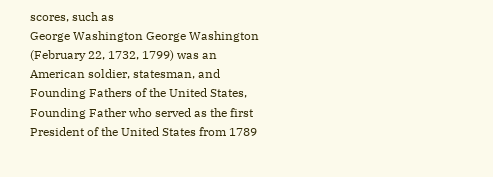scores, such as
George Washington George Washington (February 22, 1732, 1799) was an American soldier, statesman, and Founding Fathers of the United States, Founding Father who served as the first President of the United States from 1789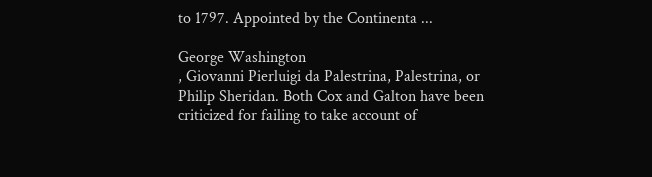to 1797. Appointed by the Continenta ...

George Washington
, Giovanni Pierluigi da Palestrina, Palestrina, or Philip Sheridan. Both Cox and Galton have been criticized for failing to take account of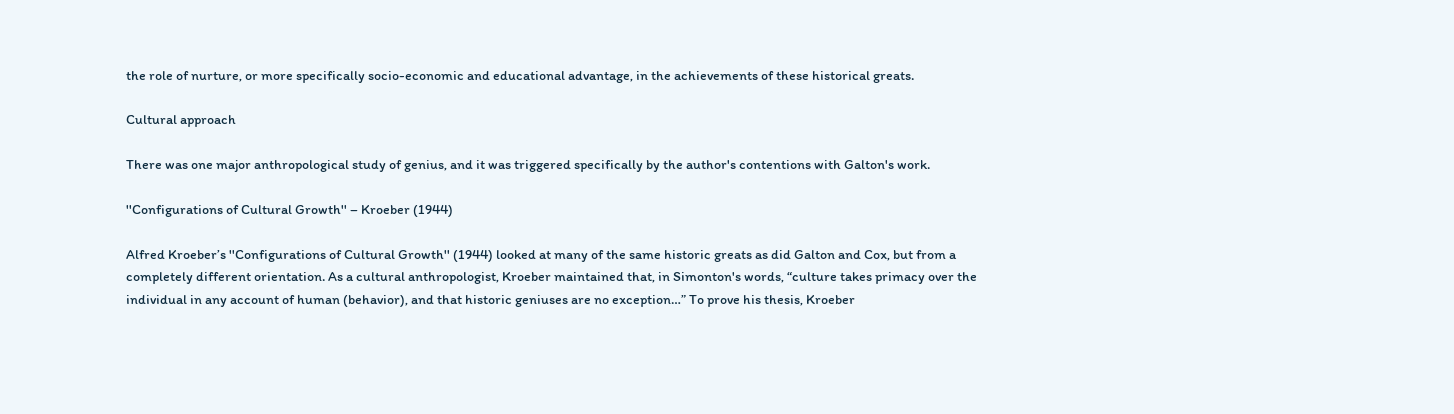the role of nurture, or more specifically socio-economic and educational advantage, in the achievements of these historical greats.

Cultural approach

There was one major anthropological study of genius, and it was triggered specifically by the author's contentions with Galton's work.

''Configurations of Cultural Growth'' – Kroeber (1944)

Alfred Kroeber’s ''Configurations of Cultural Growth'' (1944) looked at many of the same historic greats as did Galton and Cox, but from a completely different orientation. As a cultural anthropologist, Kroeber maintained that, in Simonton's words, “culture takes primacy over the individual in any account of human (behavior), and that historic geniuses are no exception…” To prove his thesis, Kroeber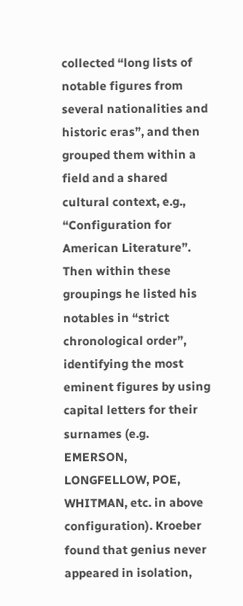collected “long lists of notable figures from several nationalities and historic eras”, and then grouped them within a field and a shared cultural context, e.g., “Configuration for American Literature”. Then within these groupings he listed his notables in “strict chronological order”, identifying the most eminent figures by using capital letters for their surnames (e.g. EMERSON, LONGFELLOW, POE, WHITMAN, etc. in above configuration). Kroeber found that genius never appeared in isolation,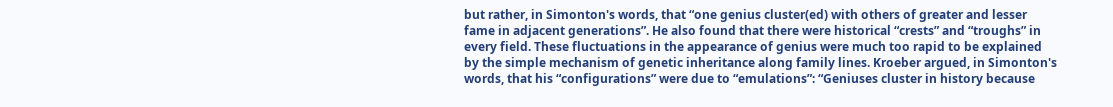but rather, in Simonton's words, that “one genius cluster(ed) with others of greater and lesser fame in adjacent generations”. He also found that there were historical “crests” and “troughs” in every field. These fluctuations in the appearance of genius were much too rapid to be explained by the simple mechanism of genetic inheritance along family lines. Kroeber argued, in Simonton's words, that his “configurations” were due to “emulations”: “Geniuses cluster in history because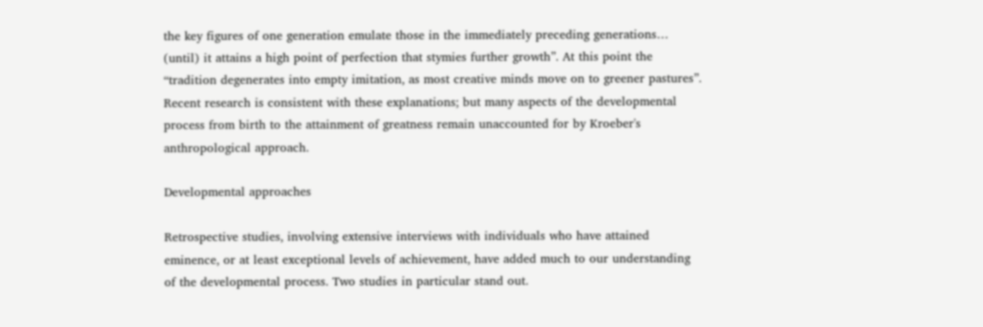the key figures of one generation emulate those in the immediately preceding generations… (until) it attains a high point of perfection that stymies further growth”. At this point the “tradition degenerates into empty imitation, as most creative minds move on to greener pastures”. Recent research is consistent with these explanations; but many aspects of the developmental process from birth to the attainment of greatness remain unaccounted for by Kroeber's anthropological approach.

Developmental approaches

Retrospective studies, involving extensive interviews with individuals who have attained eminence, or at least exceptional levels of achievement, have added much to our understanding of the developmental process. Two studies in particular stand out.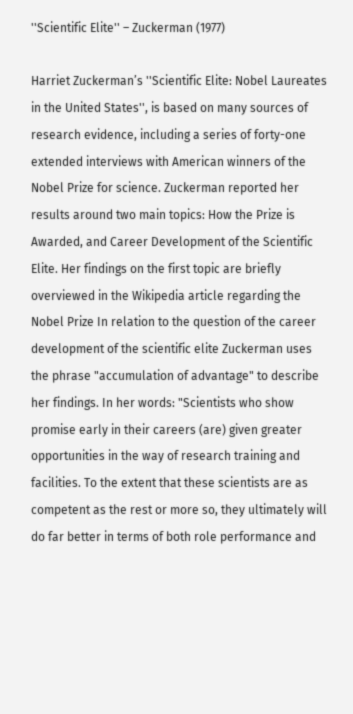''Scientific Elite'' – Zuckerman (1977)

Harriet Zuckerman’s ''Scientific Elite: Nobel Laureates in the United States'', is based on many sources of research evidence, including a series of forty-one extended interviews with American winners of the Nobel Prize for science. Zuckerman reported her results around two main topics: How the Prize is Awarded, and Career Development of the Scientific Elite. Her findings on the first topic are briefly overviewed in the Wikipedia article regarding the Nobel Prize In relation to the question of the career development of the scientific elite Zuckerman uses the phrase "accumulation of advantage" to describe her findings. In her words: "Scientists who show promise early in their careers (are) given greater opportunities in the way of research training and facilities. To the extent that these scientists are as competent as the rest or more so, they ultimately will do far better in terms of both role performance and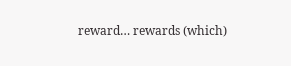reward… rewards (which)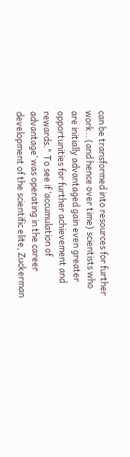can be transformed into resources for further work.. (and hence over time) scientists who are initially advantaged gain even greater opportunities for further achievement and rewards." To see if ‘accumulation of advantage’ was operating in the career development of the scientific elite, Zuckerman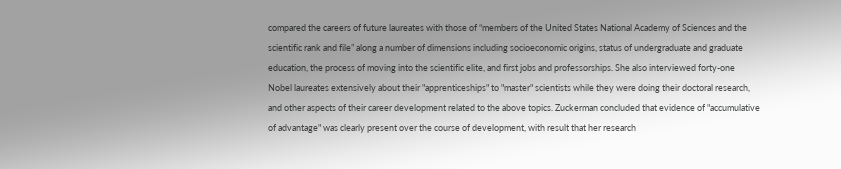compared the careers of future laureates with those of “members of the United States National Academy of Sciences and the scientific rank and file” along a number of dimensions including socioeconomic origins, status of undergraduate and graduate education, the process of moving into the scientific elite, and first jobs and professorships. She also interviewed forty-one Nobel laureates extensively about their "apprenticeships" to "master" scientists while they were doing their doctoral research, and other aspects of their career development related to the above topics. Zuckerman concluded that evidence of "accumulative of advantage" was clearly present over the course of development, with result that her research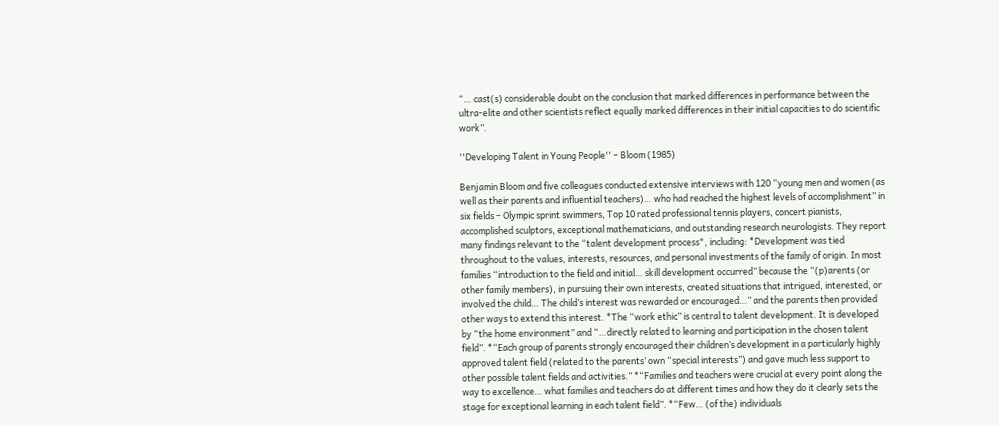“… cast(s) considerable doubt on the conclusion that marked differences in performance between the ultra-elite and other scientists reflect equally marked differences in their initial capacities to do scientific work”.

''Developing Talent in Young People'' – Bloom (1985)

Benjamin Bloom and five colleagues conducted extensive interviews with 120 “young men and women (as well as their parents and influential teachers)… who had reached the highest levels of accomplishment” in six fields – Olympic sprint swimmers, Top 10 rated professional tennis players, concert pianists, accomplished sculptors, exceptional mathematicians, and outstanding research neurologists. They report many findings relevant to the “talent development process", including: *Development was tied throughout to the values, interests, resources, and personal investments of the family of origin. In most families “introduction to the field and initial… skill development occurred” because the “(p)arents (or other family members), in pursuing their own interests, created situations that intrigued, interested, or involved the child… The child’s interest was rewarded or encouraged…” and the parents then provided other ways to extend this interest. *The “work ethic” is central to talent development. It is developed by “the home environment” and “…directly related to learning and participation in the chosen talent field”. *“Each group of parents strongly encouraged their children’s development in a particularly highly approved talent field (related to the parents’ own “special interests”) and gave much less support to other possible talent fields and activities.” *“Families and teachers were crucial at every point along the way to excellence… what families and teachers do at different times and how they do it clearly sets the stage for exceptional learning in each talent field”. *“Few… (of the) individuals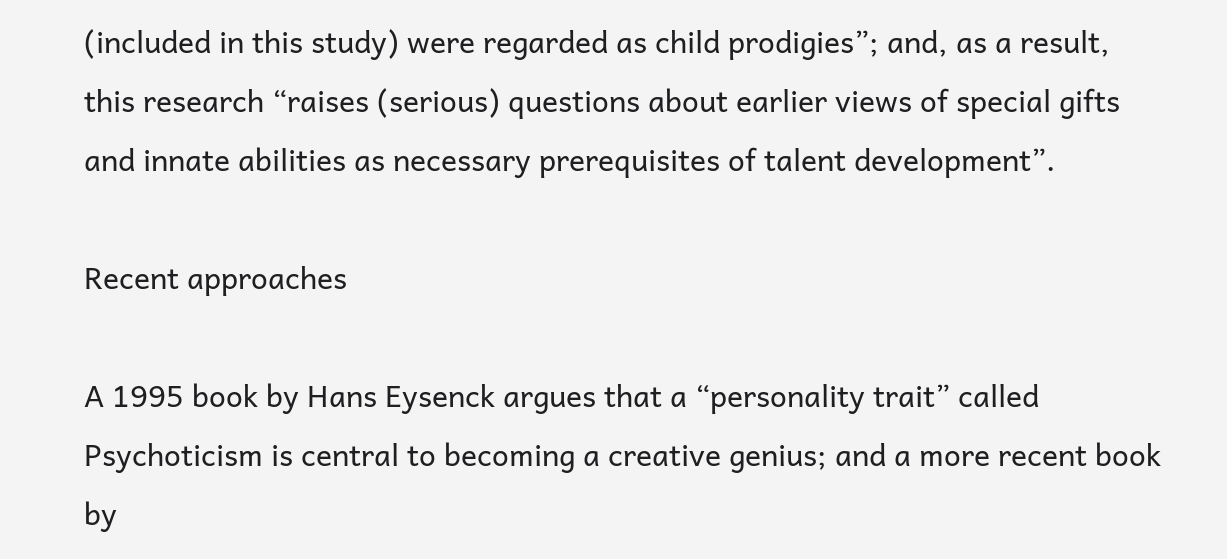(included in this study) were regarded as child prodigies”; and, as a result, this research “raises (serious) questions about earlier views of special gifts and innate abilities as necessary prerequisites of talent development”.

Recent approaches

A 1995 book by Hans Eysenck argues that a “personality trait” called Psychoticism is central to becoming a creative genius; and a more recent book by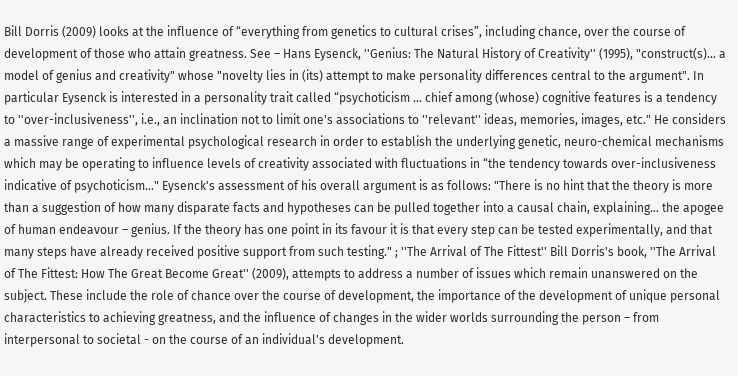Bill Dorris (2009) looks at the influence of “everything from genetics to cultural crises”, including chance, over the course of development of those who attain greatness. See – Hans Eysenck, ''Genius: The Natural History of Creativity'' (1995), "construct(s)... a model of genius and creativity" whose "novelty lies in (its) attempt to make personality differences central to the argument". In particular Eysenck is interested in a personality trait called “psychoticism … chief among (whose) cognitive features is a tendency to ''over-inclusiveness'', i.e., an inclination not to limit one's associations to ''relevant'' ideas, memories, images, etc." He considers a massive range of experimental psychological research in order to establish the underlying genetic, neuro-chemical mechanisms which may be operating to influence levels of creativity associated with fluctuations in “the tendency towards over-inclusiveness indicative of psychoticism..." Eysenck's assessment of his overall argument is as follows: "There is no hint that the theory is more than a suggestion of how many disparate facts and hypotheses can be pulled together into a causal chain, explaining… the apogee of human endeavour – genius. If the theory has one point in its favour it is that every step can be tested experimentally, and that many steps have already received positive support from such testing." ; ''The Arrival of The Fittest'' Bill Dorris's book, ''The Arrival of The Fittest: How The Great Become Great'' (2009), attempts to address a number of issues which remain unanswered on the subject. These include the role of chance over the course of development, the importance of the development of unique personal characteristics to achieving greatness, and the influence of changes in the wider worlds surrounding the person – from interpersonal to societal - on the course of an individual's development.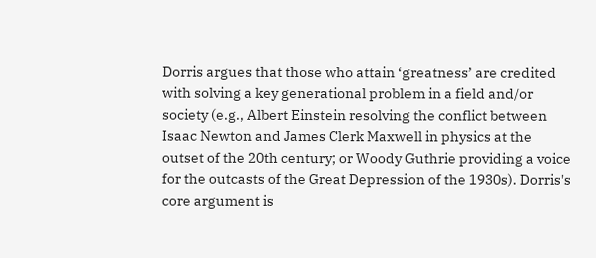Dorris argues that those who attain ‘greatness’ are credited with solving a key generational problem in a field and/or society (e.g., Albert Einstein resolving the conflict between Isaac Newton and James Clerk Maxwell in physics at the outset of the 20th century; or Woody Guthrie providing a voice for the outcasts of the Great Depression of the 1930s). Dorris's core argument is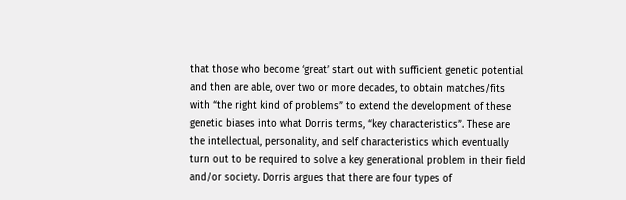that those who become ‘great’ start out with sufficient genetic potential and then are able, over two or more decades, to obtain matches/fits with “the right kind of problems” to extend the development of these genetic biases into what Dorris terms, “key characteristics”. These are the intellectual, personality, and self characteristics which eventually turn out to be required to solve a key generational problem in their field and/or society. Dorris argues that there are four types of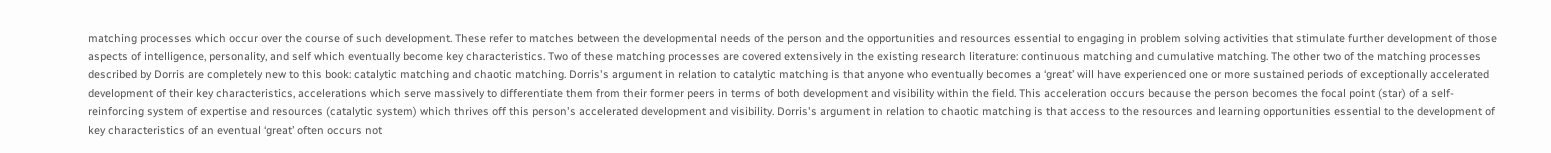matching processes which occur over the course of such development. These refer to matches between the developmental needs of the person and the opportunities and resources essential to engaging in problem solving activities that stimulate further development of those aspects of intelligence, personality, and self which eventually become key characteristics. Two of these matching processes are covered extensively in the existing research literature: continuous matching and cumulative matching. The other two of the matching processes described by Dorris are completely new to this book: catalytic matching and chaotic matching. Dorris's argument in relation to catalytic matching is that anyone who eventually becomes a ‘great’ will have experienced one or more sustained periods of exceptionally accelerated development of their key characteristics, accelerations which serve massively to differentiate them from their former peers in terms of both development and visibility within the field. This acceleration occurs because the person becomes the focal point (star) of a self-reinforcing system of expertise and resources (catalytic system) which thrives off this person's accelerated development and visibility. Dorris's argument in relation to chaotic matching is that access to the resources and learning opportunities essential to the development of key characteristics of an eventual ‘great’ often occurs not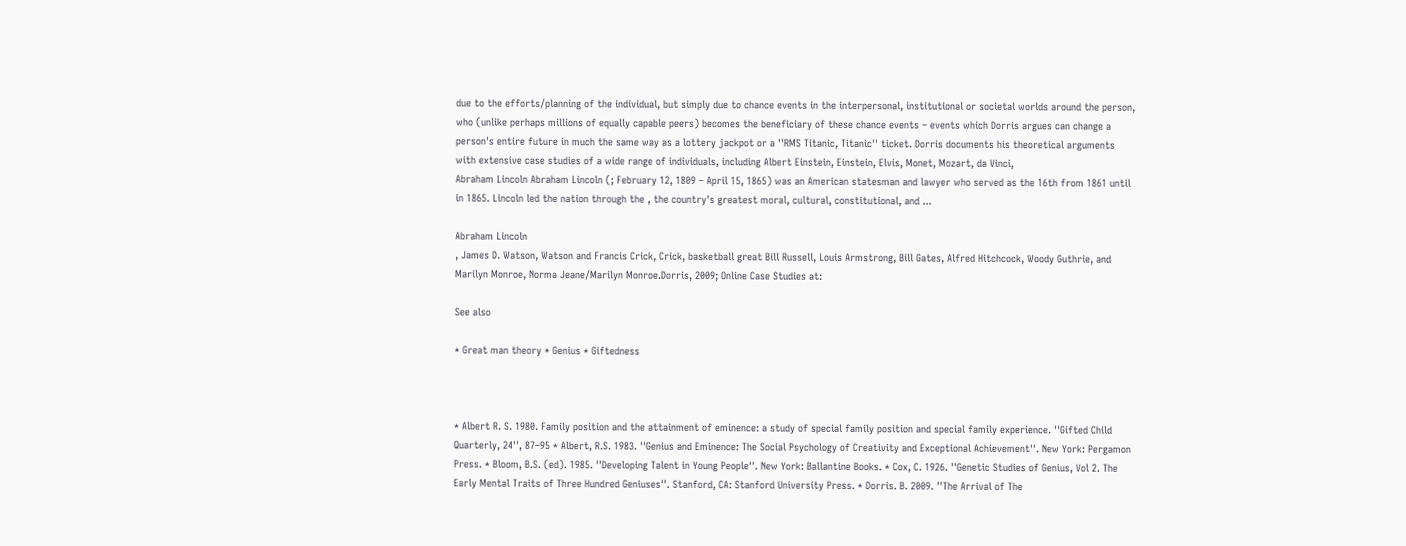due to the efforts/planning of the individual, but simply due to chance events in the interpersonal, institutional or societal worlds around the person, who (unlike perhaps millions of equally capable peers) becomes the beneficiary of these chance events – events which Dorris argues can change a person's entire future in much the same way as a lottery jackpot or a ''RMS Titanic, Titanic'' ticket. Dorris documents his theoretical arguments with extensive case studies of a wide range of individuals, including Albert Einstein, Einstein, Elvis, Monet, Mozart, da Vinci,
Abraham Lincoln Abraham Lincoln (; February 12, 1809 – April 15, 1865) was an American statesman and lawyer who served as the 16th from 1861 until in 1865. Lincoln led the nation through the , the country's greatest moral, cultural, constitutional, and ...

Abraham Lincoln
, James D. Watson, Watson and Francis Crick, Crick, basketball great Bill Russell, Louis Armstrong, Bill Gates, Alfred Hitchcock, Woody Guthrie, and Marilyn Monroe, Norma Jeane/Marilyn Monroe.Dorris, 2009; Online Case Studies at:

See also

* Great man theory * Genius * Giftedness



* Albert R. S. 1980. Family position and the attainment of eminence: a study of special family position and special family experience. ''Gifted Child Quarterly, 24'', 87–95 * Albert, R.S. 1983. ''Genius and Eminence: The Social Psychology of Creativity and Exceptional Achievement''. New York: Pergamon Press. * Bloom, B.S. (ed). 1985. ''Developing Talent in Young People''. New York: Ballantine Books. * Cox, C. 1926. ''Genetic Studies of Genius, Vol 2. The Early Mental Traits of Three Hundred Geniuses''. Stanford, CA: Stanford University Press. * Dorris. B. 2009. ''The Arrival of The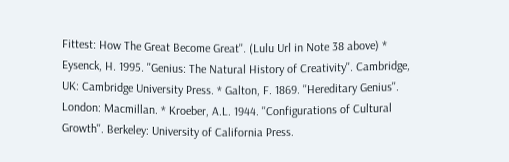Fittest: How The Great Become Great''. (Lulu Url in Note 38 above) * Eysenck, H. 1995. ''Genius: The Natural History of Creativity''. Cambridge, UK: Cambridge University Press. * Galton, F. 1869. ''Hereditary Genius''. London: Macmillan. * Kroeber, A.L. 1944. ''Configurations of Cultural Growth''. Berkeley: University of California Press.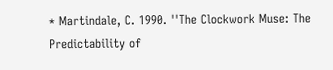* Martindale, C. 1990. ''The Clockwork Muse: The Predictability of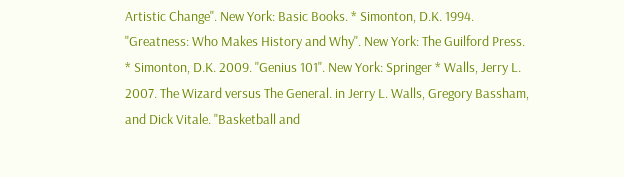Artistic Change''. New York: Basic Books. * Simonton, D.K. 1994. ''Greatness: Who Makes History and Why''. New York: The Guilford Press. * Simonton, D.K. 2009. ''Genius 101''. New York: Springer * Walls, Jerry L. 2007. The Wizard versus The General. in Jerry L. Walls, Gregory Bassham, and Dick Vitale. ''Basketball and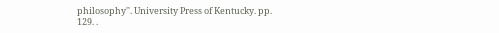philosophy''. University Press of Kentucky. pp. 129. .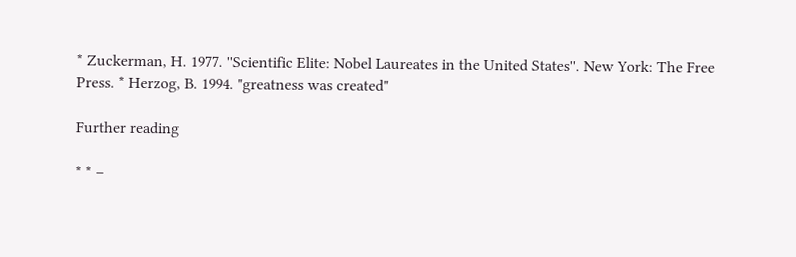* Zuckerman, H. 1977. ''Scientific Elite: Nobel Laureates in the United States''. New York: The Free Press. * Herzog, B. 1994. "greatness was created"

Further reading

* * –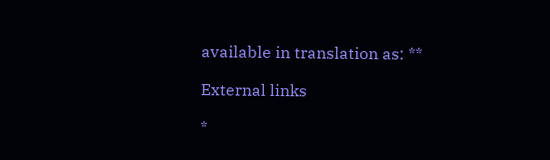available in translation as: **

External links

*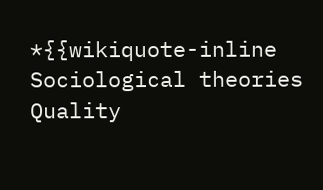*{{wikiquote-inline Sociological theories Quality